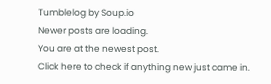Tumblelog by Soup.io
Newer posts are loading.
You are at the newest post.
Click here to check if anything new just came in.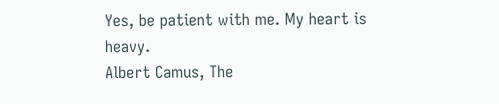Yes, be patient with me. My heart is heavy.
Albert Camus, The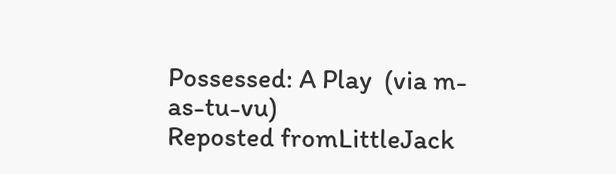Possessed: A Play  (via m-as-tu-vu)
Reposted fromLittleJack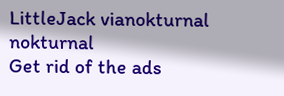LittleJack vianokturnal nokturnal
Get rid of the ads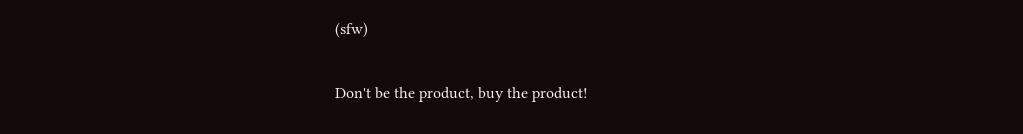(sfw)

Don't be the product, buy the product!